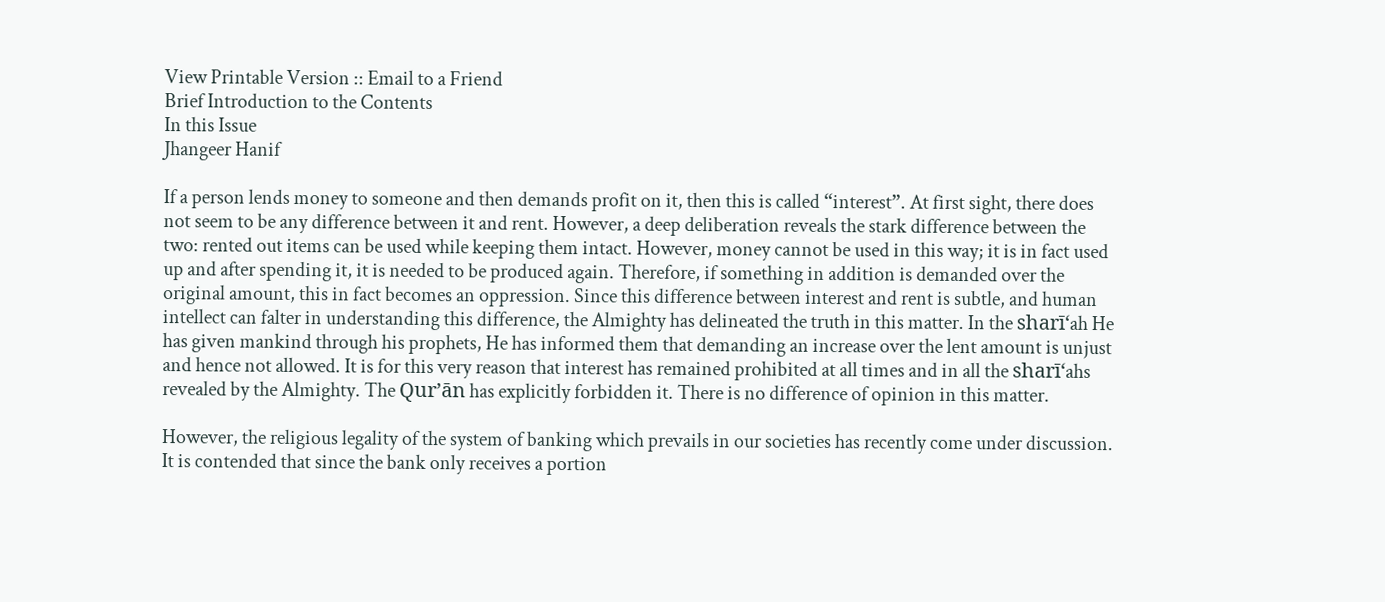View Printable Version :: Email to a Friend
Brief Introduction to the Contents
In this Issue
Jhangeer Hanif

If a person lends money to someone and then demands profit on it, then this is called “interest”. At first sight, there does not seem to be any difference between it and rent. However, a deep deliberation reveals the stark difference between the two: rented out items can be used while keeping them intact. However, money cannot be used in this way; it is in fact used up and after spending it, it is needed to be produced again. Therefore, if something in addition is demanded over the original amount, this in fact becomes an oppression. Since this difference between interest and rent is subtle, and human intellect can falter in understanding this difference, the Almighty has delineated the truth in this matter. In the sharī‘ah He has given mankind through his prophets, He has informed them that demanding an increase over the lent amount is unjust and hence not allowed. It is for this very reason that interest has remained prohibited at all times and in all the sharī‘ahs revealed by the Almighty. The Qur’ān has explicitly forbidden it. There is no difference of opinion in this matter.

However, the religious legality of the system of banking which prevails in our societies has recently come under discussion. It is contended that since the bank only receives a portion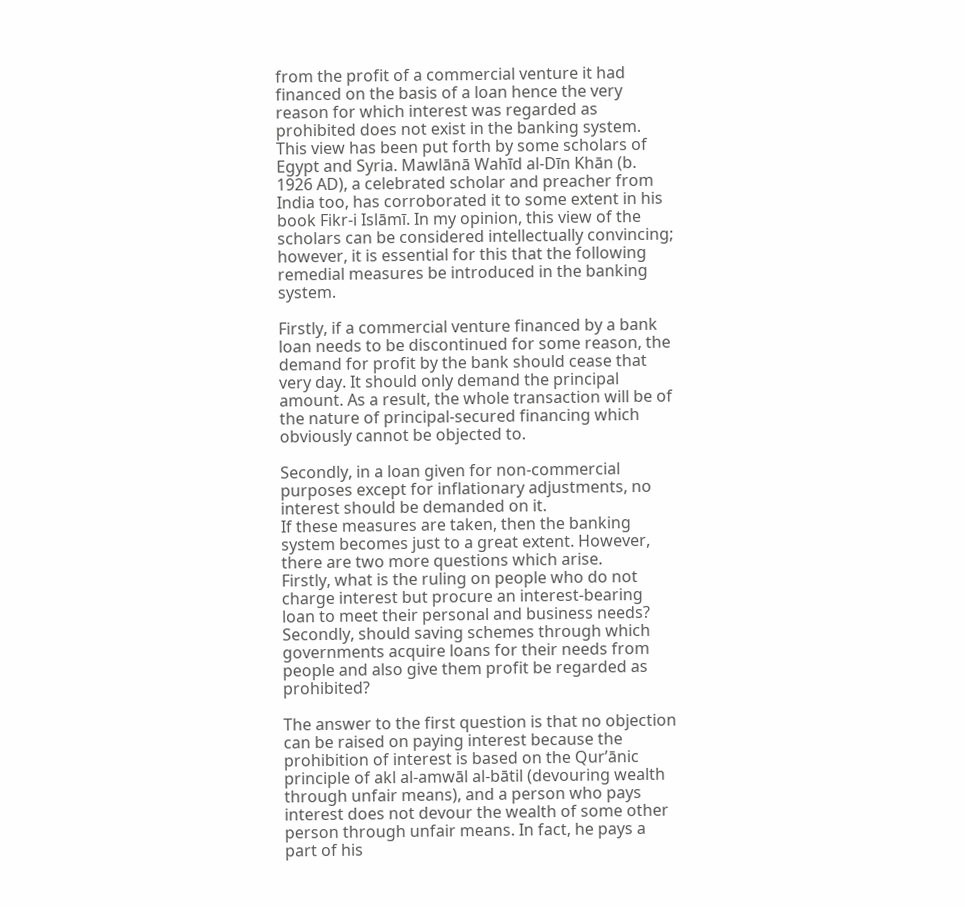from the profit of a commercial venture it had financed on the basis of a loan hence the very reason for which interest was regarded as prohibited does not exist in the banking system. This view has been put forth by some scholars of Egypt and Syria. Mawlānā Wahīd al-Dīn Khān (b. 1926 AD), a celebrated scholar and preacher from India too, has corroborated it to some extent in his book Fikr-i Islāmī. In my opinion, this view of the scholars can be considered intellectually convincing; however, it is essential for this that the following remedial measures be introduced in the banking system.

Firstly, if a commercial venture financed by a bank loan needs to be discontinued for some reason, the demand for profit by the bank should cease that very day. It should only demand the principal amount. As a result, the whole transaction will be of the nature of principal-secured financing which obviously cannot be objected to.

Secondly, in a loan given for non-commercial purposes except for inflationary adjustments, no interest should be demanded on it.
If these measures are taken, then the banking system becomes just to a great extent. However, there are two more questions which arise.
Firstly, what is the ruling on people who do not charge interest but procure an interest-bearing loan to meet their personal and business needs?
Secondly, should saving schemes through which governments acquire loans for their needs from people and also give them profit be regarded as prohibited?

The answer to the first question is that no objection can be raised on paying interest because the prohibition of interest is based on the Qur’ānic principle of akl al-amwāl al-bātil (devouring wealth through unfair means), and a person who pays interest does not devour the wealth of some other person through unfair means. In fact, he pays a part of his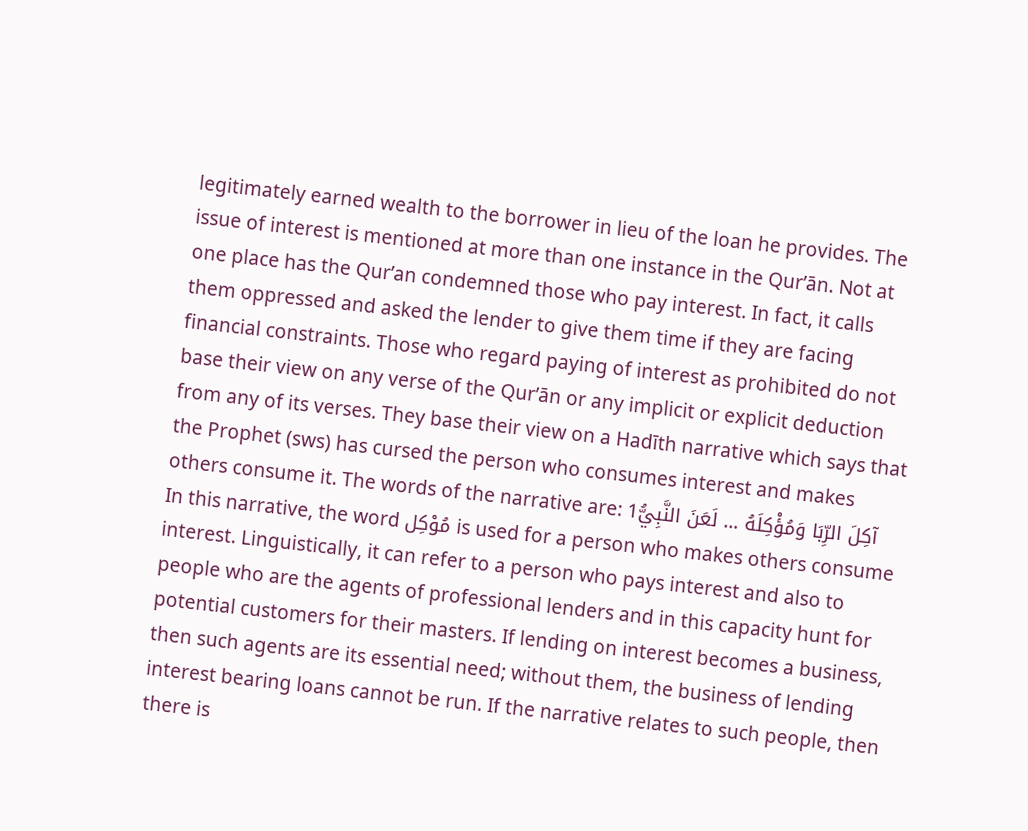legitimately earned wealth to the borrower in lieu of the loan he provides. The issue of interest is mentioned at more than one instance in the Qur’ān. Not at one place has the Qur’an condemned those who pay interest. In fact, it calls them oppressed and asked the lender to give them time if they are facing financial constraints. Those who regard paying of interest as prohibited do not base their view on any verse of the Qur’ān or any implicit or explicit deduction from any of its verses. They base their view on a Hadīth narrative which says that the Prophet (sws) has cursed the person who consumes interest and makes others consume it. The words of the narrative are: آكِلَ الرِّبَا وَمُؤْكِلَهُ … لَعَنَ النَّبِيُّ1 In this narrative, the word مُوْكِل is used for a person who makes others consume interest. Linguistically, it can refer to a person who pays interest and also to people who are the agents of professional lenders and in this capacity hunt for potential customers for their masters. If lending on interest becomes a business, then such agents are its essential need; without them, the business of lending interest bearing loans cannot be run. If the narrative relates to such people, then there is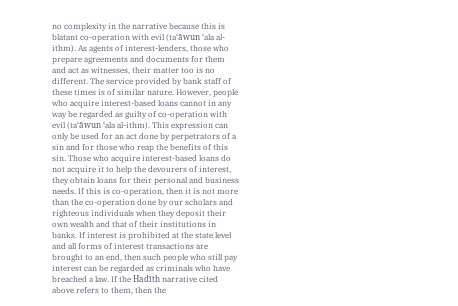no complexity in the narrative because this is blatant co-operation with evil (ta‘āwun ‘ala al-ithm). As agents of interest-lenders, those who prepare agreements and documents for them and act as witnesses, their matter too is no different. The service provided by bank staff of these times is of similar nature. However, people who acquire interest-based loans cannot in any way be regarded as guilty of co-operation with evil (ta‘āwun ‘ala al-ithm). This expression can only be used for an act done by perpetrators of a sin and for those who reap the benefits of this sin. Those who acquire interest-based loans do not acquire it to help the devourers of interest, they obtain loans for their personal and business needs. If this is co-operation, then it is not more than the co-operation done by our scholars and righteous individuals when they deposit their own wealth and that of their institutions in banks. If interest is prohibited at the state level and all forms of interest transactions are brought to an end, then such people who still pay interest can be regarded as criminals who have breached a law. If the Hadīth narrative cited above refers to them, then the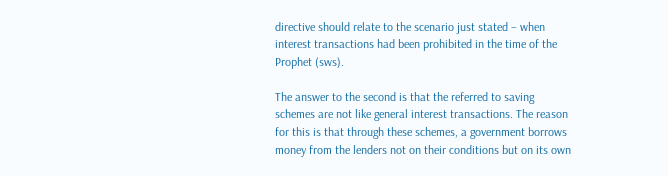directive should relate to the scenario just stated – when interest transactions had been prohibited in the time of the Prophet (sws).

The answer to the second is that the referred to saving schemes are not like general interest transactions. The reason for this is that through these schemes, a government borrows money from the lenders not on their conditions but on its own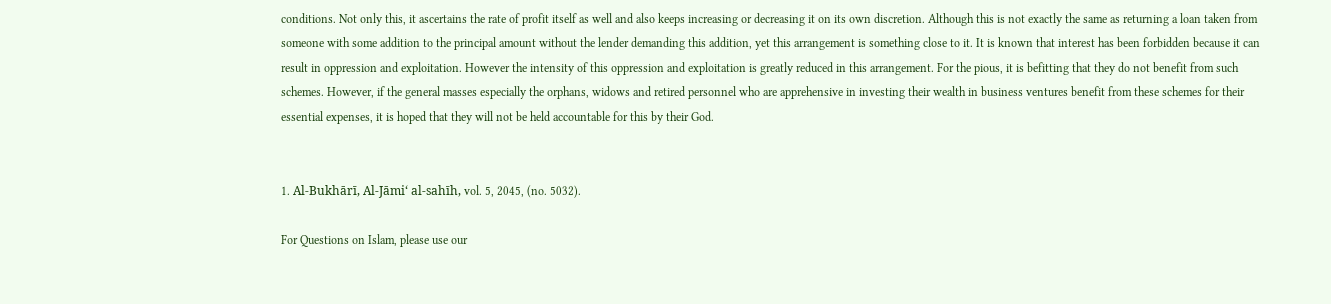conditions. Not only this, it ascertains the rate of profit itself as well and also keeps increasing or decreasing it on its own discretion. Although this is not exactly the same as returning a loan taken from someone with some addition to the principal amount without the lender demanding this addition, yet this arrangement is something close to it. It is known that interest has been forbidden because it can result in oppression and exploitation. However the intensity of this oppression and exploitation is greatly reduced in this arrangement. For the pious, it is befitting that they do not benefit from such schemes. However, if the general masses especially the orphans, widows and retired personnel who are apprehensive in investing their wealth in business ventures benefit from these schemes for their essential expenses, it is hoped that they will not be held accountable for this by their God.


1. Al-Bukhārī, Al-Jāmi‘ al-sahīh, vol. 5, 2045, (no. 5032).

For Questions on Islam, please use our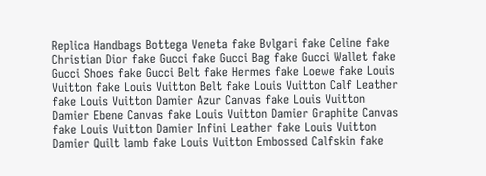Replica Handbags Bottega Veneta fake Bvlgari fake Celine fake Christian Dior fake Gucci fake Gucci Bag fake Gucci Wallet fake Gucci Shoes fake Gucci Belt fake Hermes fake Loewe fake Louis Vuitton fake Louis Vuitton Belt fake Louis Vuitton Calf Leather fake Louis Vuitton Damier Azur Canvas fake Louis Vuitton Damier Ebene Canvas fake Louis Vuitton Damier Graphite Canvas fake Louis Vuitton Damier Infini Leather fake Louis Vuitton Damier Quilt lamb fake Louis Vuitton Embossed Calfskin fake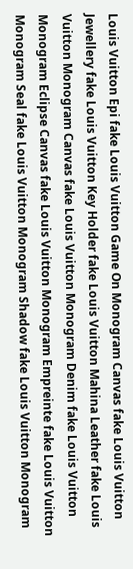Louis Vuitton Epi fake Louis Vuitton Game On Monogram Canvas fake Louis Vuitton Jewellery fake Louis Vuitton Key Holder fake Louis Vuitton Mahina Leather fake Louis Vuitton Monogram Canvas fake Louis Vuitton Monogram Denim fake Louis Vuitton Monogram Eclipse Canvas fake Louis Vuitton Monogram Empreinte fake Louis Vuitton Monogram Seal fake Louis Vuitton Monogram Shadow fake Louis Vuitton Monogram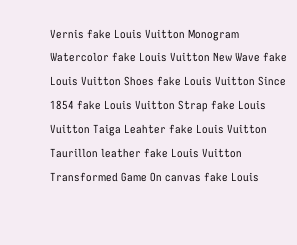Vernis fake Louis Vuitton Monogram Watercolor fake Louis Vuitton New Wave fake Louis Vuitton Shoes fake Louis Vuitton Since 1854 fake Louis Vuitton Strap fake Louis Vuitton Taiga Leahter fake Louis Vuitton Taurillon leather fake Louis Vuitton Transformed Game On canvas fake Louis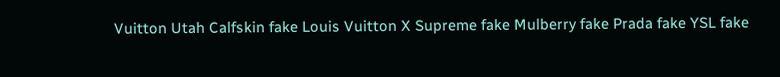Vuitton Utah Calfskin fake Louis Vuitton X Supreme fake Mulberry fake Prada fake YSL fake